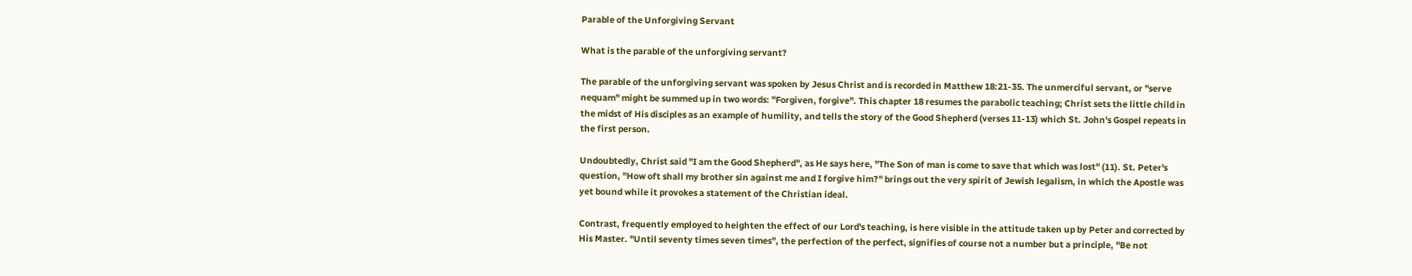Parable of the Unforgiving Servant

What is the parable of the unforgiving servant?

The parable of the unforgiving servant was spoken by Jesus Christ and is recorded in Matthew 18:21-35. The unmerciful servant, or "serve nequam" might be summed up in two words: "Forgiven, forgive". This chapter 18 resumes the parabolic teaching; Christ sets the little child in the midst of His disciples as an example of humility, and tells the story of the Good Shepherd (verses 11-13) which St. John's Gospel repeats in the first person.

Undoubtedly, Christ said "I am the Good Shepherd", as He says here, "The Son of man is come to save that which was lost" (11). St. Peter's question, "How oft shall my brother sin against me and I forgive him?" brings out the very spirit of Jewish legalism, in which the Apostle was yet bound while it provokes a statement of the Christian ideal.

Contrast, frequently employed to heighten the effect of our Lord's teaching, is here visible in the attitude taken up by Peter and corrected by His Master. "Until seventy times seven times", the perfection of the perfect, signifies of course not a number but a principle, "Be not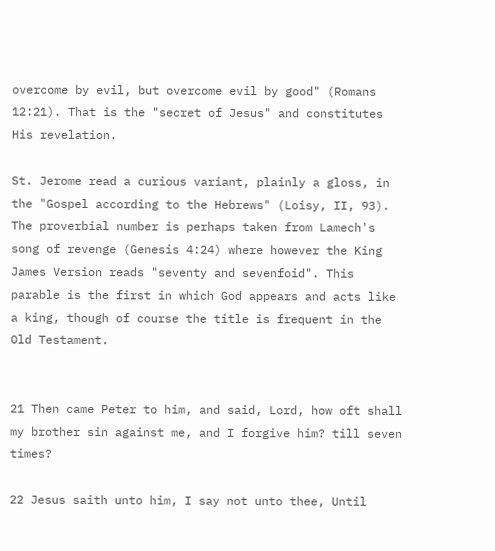overcome by evil, but overcome evil by good" (Romans 12:21). That is the "secret of Jesus" and constitutes His revelation.

St. Jerome read a curious variant, plainly a gloss, in the "Gospel according to the Hebrews" (Loisy, II, 93). The proverbial number is perhaps taken from Lamech's song of revenge (Genesis 4:24) where however the King James Version reads "seventy and sevenfoid". This parable is the first in which God appears and acts like a king, though of course the title is frequent in the Old Testament.


21 Then came Peter to him, and said, Lord, how oft shall my brother sin against me, and I forgive him? till seven times?

22 Jesus saith unto him, I say not unto thee, Until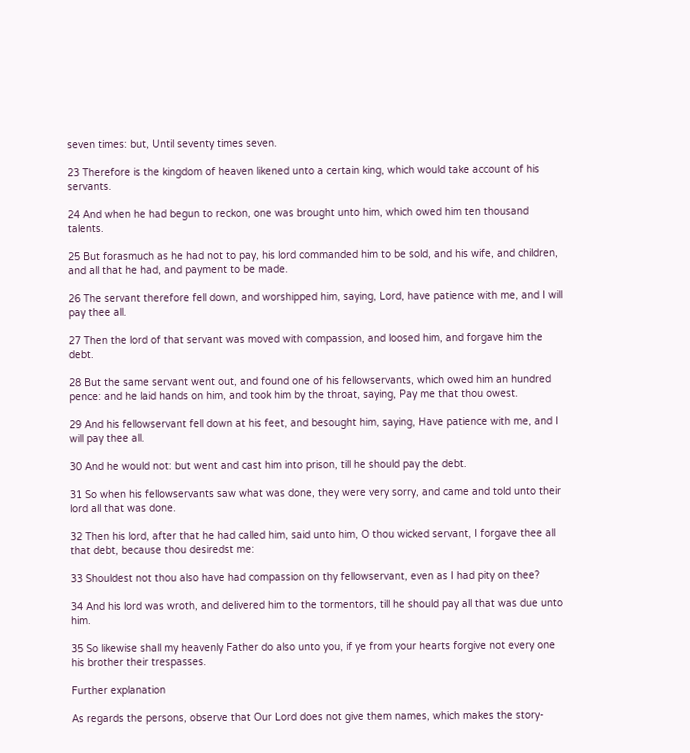seven times: but, Until seventy times seven.

23 Therefore is the kingdom of heaven likened unto a certain king, which would take account of his servants.

24 And when he had begun to reckon, one was brought unto him, which owed him ten thousand talents.

25 But forasmuch as he had not to pay, his lord commanded him to be sold, and his wife, and children, and all that he had, and payment to be made.

26 The servant therefore fell down, and worshipped him, saying, Lord, have patience with me, and I will pay thee all.

27 Then the lord of that servant was moved with compassion, and loosed him, and forgave him the debt.

28 But the same servant went out, and found one of his fellowservants, which owed him an hundred pence: and he laid hands on him, and took him by the throat, saying, Pay me that thou owest.

29 And his fellowservant fell down at his feet, and besought him, saying, Have patience with me, and I will pay thee all.

30 And he would not: but went and cast him into prison, till he should pay the debt.

31 So when his fellowservants saw what was done, they were very sorry, and came and told unto their lord all that was done.

32 Then his lord, after that he had called him, said unto him, O thou wicked servant, I forgave thee all that debt, because thou desiredst me:

33 Shouldest not thou also have had compassion on thy fellowservant, even as I had pity on thee?

34 And his lord was wroth, and delivered him to the tormentors, till he should pay all that was due unto him.

35 So likewise shall my heavenly Father do also unto you, if ye from your hearts forgive not every one his brother their trespasses.

Further explanation

As regards the persons, observe that Our Lord does not give them names, which makes the story-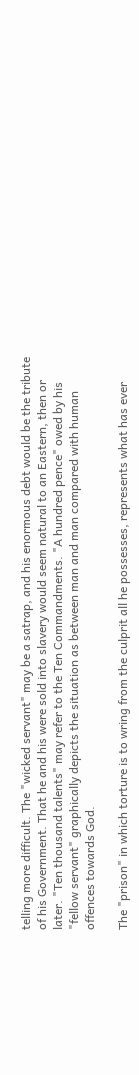telling more difficult. The "wicked servant" may be a satrap, and his enormous debt would be the tribute of his Government. That he and his were sold into slavery would seem natural to an Eastern, then or later. "Ten thousand talents" may refer to the Ten Commandments. "A hundred pence" owed by his "fellow servant" graphically depicts the situation as between man and man compared with human offences towards God.

The "prison" in which torture is to wring from the culprit all he possesses, represents what has ever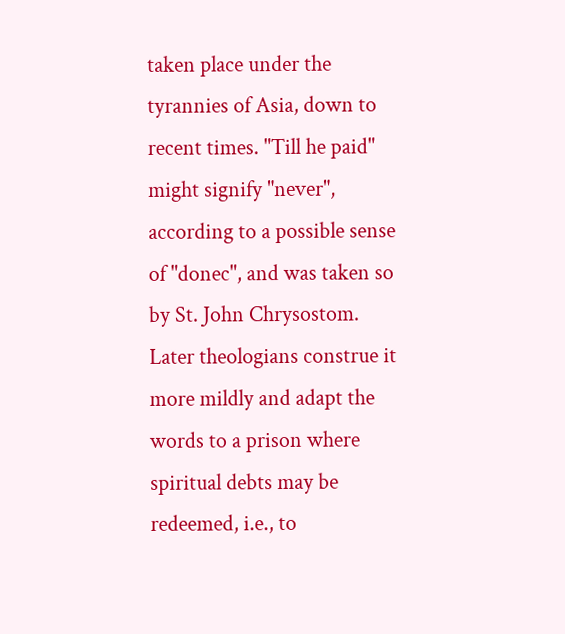taken place under the tyrannies of Asia, down to recent times. "Till he paid" might signify "never", according to a possible sense of "donec", and was taken so by St. John Chrysostom. Later theologians construe it more mildly and adapt the words to a prison where spiritual debts may be redeemed, i.e., to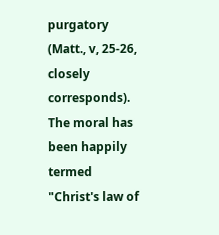purgatory (Matt., v, 25-26, closely corresponds). The moral has been happily termed "Christ's law of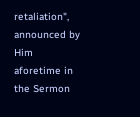retaliation", announced by Him aforetime in the Sermon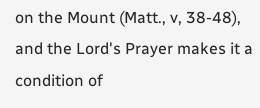on the Mount (Matt., v, 38-48), and the Lord's Prayer makes it a condition of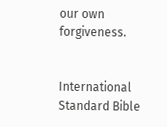our own forgiveness.


International Standard Bible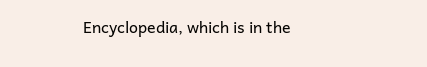Encyclopedia, which is in the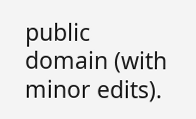public domain (with minor edits).